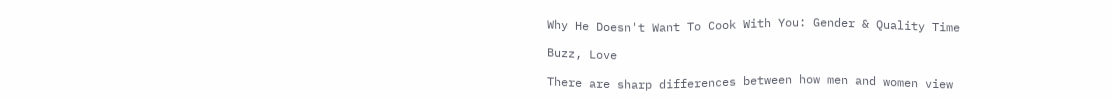Why He Doesn't Want To Cook With You: Gender & Quality Time

Buzz, Love

There are sharp differences between how men and women view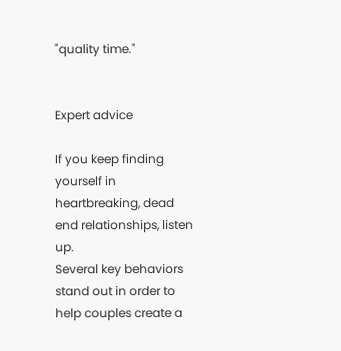"quality time."


Expert advice

If you keep finding yourself in heartbreaking, dead end relationships, listen up.
Several key behaviors stand out in order to help couples create a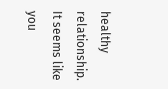healthy relationship.
It seems like you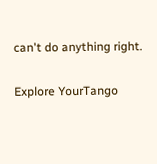can't do anything right.

Explore YourTango